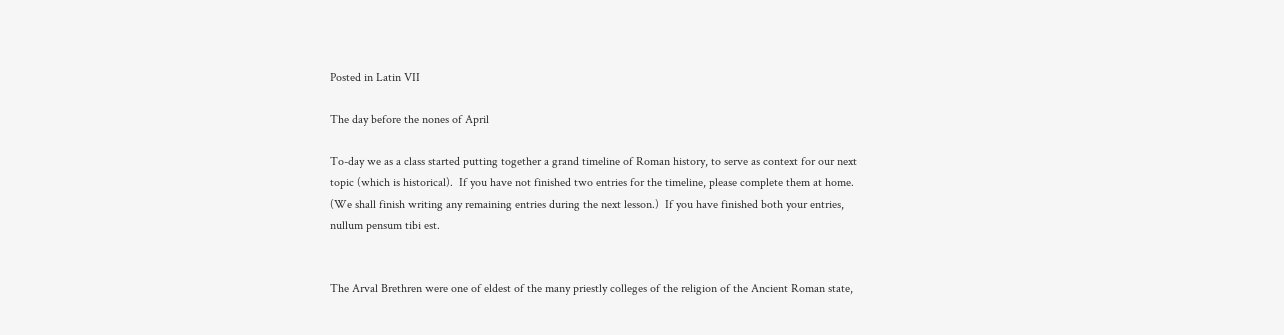Posted in Latin VII

The day before the nones of April

To-day we as a class started putting together a grand timeline of Roman history, to serve as context for our next topic (which is historical).  If you have not finished two entries for the timeline, please complete them at home.  (We shall finish writing any remaining entries during the next lesson.)  If you have finished both your entries, nullum pensum tibi est.


The Arval Brethren were one of eldest of the many priestly colleges of the religion of the Ancient Roman state,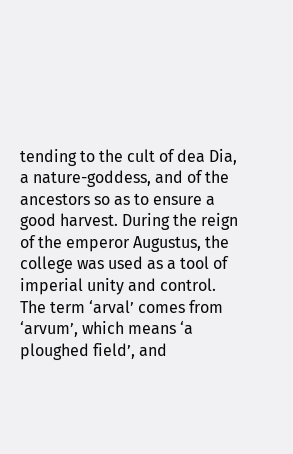tending to the cult of dea Dia, a nature-goddess, and of the ancestors so as to ensure a good harvest. During the reign of the emperor Augustus, the college was used as a tool of imperial unity and control. The term ‘arval’ comes from ‘arvum’, which means ‘a ploughed field’, and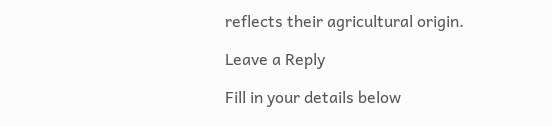reflects their agricultural origin.

Leave a Reply

Fill in your details below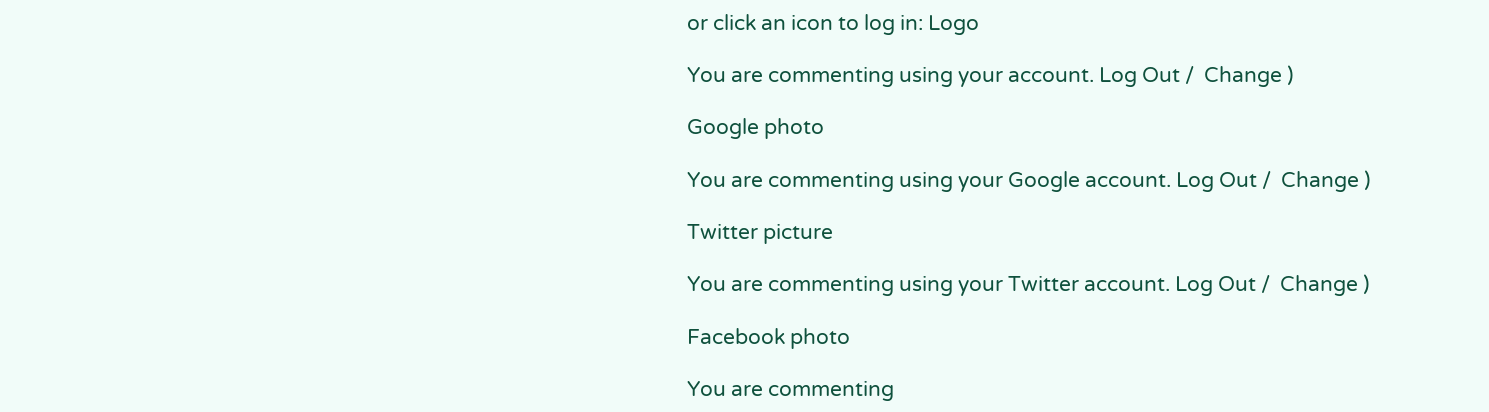or click an icon to log in: Logo

You are commenting using your account. Log Out /  Change )

Google photo

You are commenting using your Google account. Log Out /  Change )

Twitter picture

You are commenting using your Twitter account. Log Out /  Change )

Facebook photo

You are commenting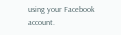using your Facebook account.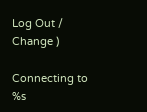Log Out /  Change )

Connecting to %s